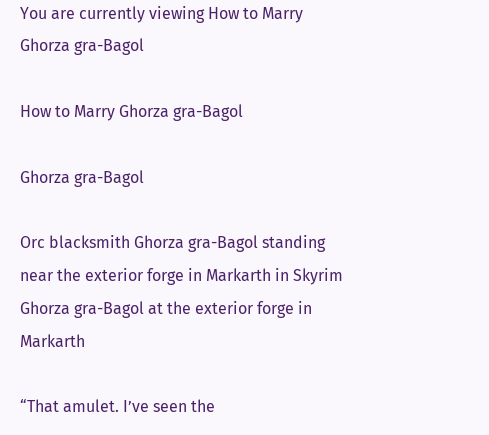You are currently viewing How to Marry Ghorza gra-Bagol

How to Marry Ghorza gra-Bagol

Ghorza gra-Bagol

Orc blacksmith Ghorza gra-Bagol standing near the exterior forge in Markarth in Skyrim
Ghorza gra-Bagol at the exterior forge in Markarth

“That amulet. I’ve seen the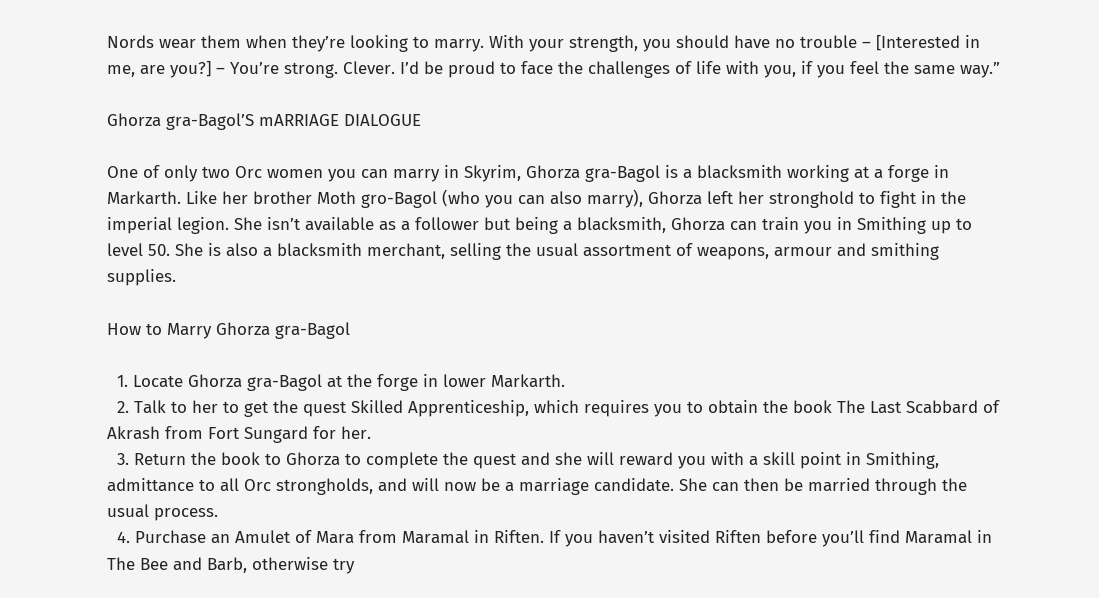Nords wear them when they’re looking to marry. With your strength, you should have no trouble – [Interested in me, are you?] – You’re strong. Clever. I’d be proud to face the challenges of life with you, if you feel the same way.”

Ghorza gra-Bagol’S mARRIAGE DIALOGUE

One of only two Orc women you can marry in Skyrim, Ghorza gra-Bagol is a blacksmith working at a forge in Markarth. Like her brother Moth gro-Bagol (who you can also marry), Ghorza left her stronghold to fight in the imperial legion. She isn’t available as a follower but being a blacksmith, Ghorza can train you in Smithing up to level 50. She is also a blacksmith merchant, selling the usual assortment of weapons, armour and smithing supplies.

How to Marry Ghorza gra-Bagol

  1. Locate Ghorza gra-Bagol at the forge in lower Markarth.
  2. Talk to her to get the quest Skilled Apprenticeship, which requires you to obtain the book The Last Scabbard of Akrash from Fort Sungard for her.
  3. Return the book to Ghorza to complete the quest and she will reward you with a skill point in Smithing, admittance to all Orc strongholds, and will now be a marriage candidate. She can then be married through the usual process.
  4. Purchase an Amulet of Mara from Maramal in Riften. If you haven’t visited Riften before you’ll find Maramal in The Bee and Barb, otherwise try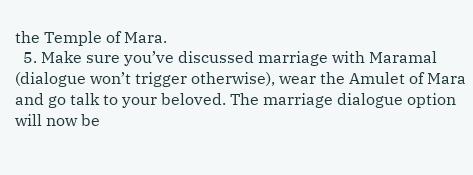the Temple of Mara.
  5. Make sure you’ve discussed marriage with Maramal (dialogue won’t trigger otherwise), wear the Amulet of Mara and go talk to your beloved. The marriage dialogue option will now be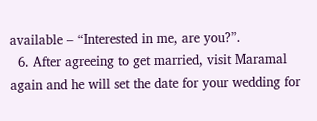available – “Interested in me, are you?”.
  6. After agreeing to get married, visit Maramal again and he will set the date for your wedding for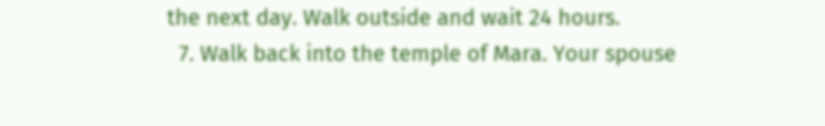the next day. Walk outside and wait 24 hours.
  7. Walk back into the temple of Mara. Your spouse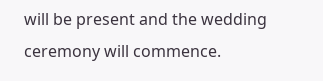will be present and the wedding ceremony will commence.